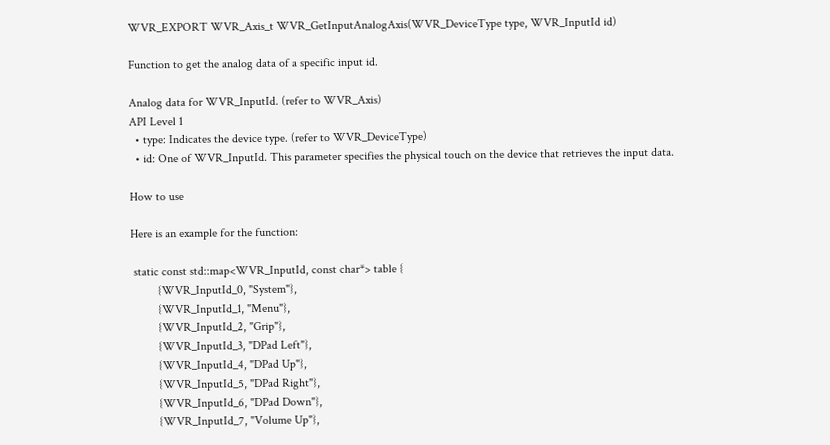WVR_EXPORT WVR_Axis_t WVR_GetInputAnalogAxis(WVR_DeviceType type, WVR_InputId id)

Function to get the analog data of a specific input id.

Analog data for WVR_InputId. (refer to WVR_Axis)
API Level 1
  • type: Indicates the device type. (refer to WVR_DeviceType)
  • id: One of WVR_InputId. This parameter specifies the physical touch on the device that retrieves the input data.

How to use

Here is an example for the function:

 static const std::map<WVR_InputId, const char*> table {
         {WVR_InputId_0, "System"},
         {WVR_InputId_1, "Menu"},
         {WVR_InputId_2, "Grip"},
         {WVR_InputId_3, "DPad Left"},
         {WVR_InputId_4, "DPad Up"},
         {WVR_InputId_5, "DPad Right"},
         {WVR_InputId_6, "DPad Down"},
         {WVR_InputId_7, "Volume Up"},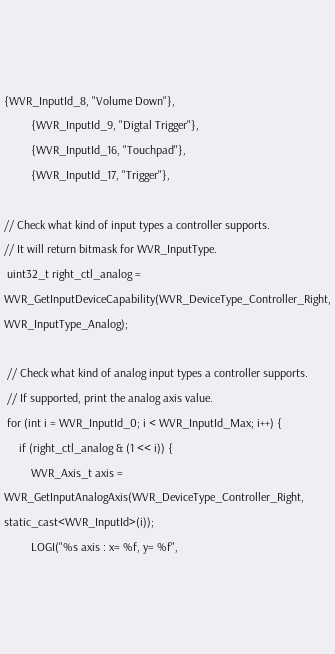{WVR_InputId_8, "Volume Down"},
         {WVR_InputId_9, "Digtal Trigger"},
         {WVR_InputId_16, "Touchpad"},
         {WVR_InputId_17, "Trigger"},

// Check what kind of input types a controller supports.
// It will return bitmask for WVR_InputType.
 uint32_t right_ctl_analog = WVR_GetInputDeviceCapability(WVR_DeviceType_Controller_Right, WVR_InputType_Analog);

 // Check what kind of analog input types a controller supports.
 // If supported, print the analog axis value.
 for (int i = WVR_InputId_0; i < WVR_InputId_Max; i++) {
     if (right_ctl_analog & (1 << i)) {
         WVR_Axis_t axis = WVR_GetInputAnalogAxis(WVR_DeviceType_Controller_Right, static_cast<WVR_InputId>(i));
         LOGI("%s axis : x= %f, y= %f",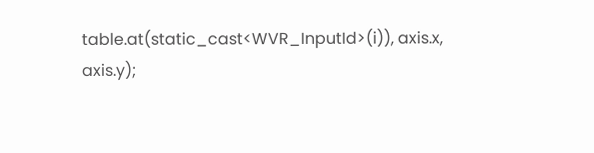table.at(static_cast<WVR_InputId>(i)), axis.x, axis.y);